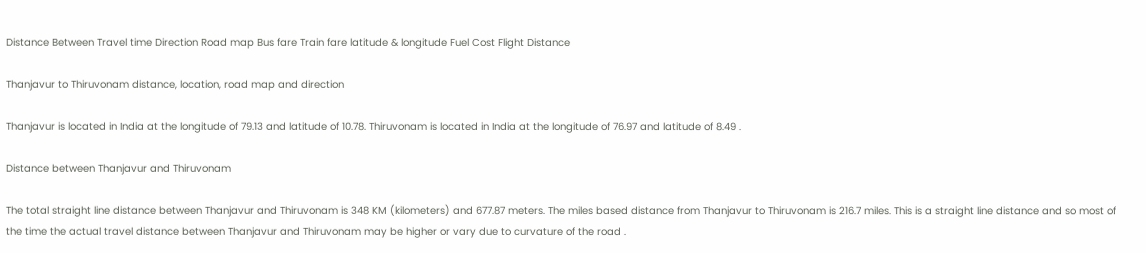Distance Between Travel time Direction Road map Bus fare Train fare latitude & longitude Fuel Cost Flight Distance

Thanjavur to Thiruvonam distance, location, road map and direction

Thanjavur is located in India at the longitude of 79.13 and latitude of 10.78. Thiruvonam is located in India at the longitude of 76.97 and latitude of 8.49 .

Distance between Thanjavur and Thiruvonam

The total straight line distance between Thanjavur and Thiruvonam is 348 KM (kilometers) and 677.87 meters. The miles based distance from Thanjavur to Thiruvonam is 216.7 miles. This is a straight line distance and so most of the time the actual travel distance between Thanjavur and Thiruvonam may be higher or vary due to curvature of the road .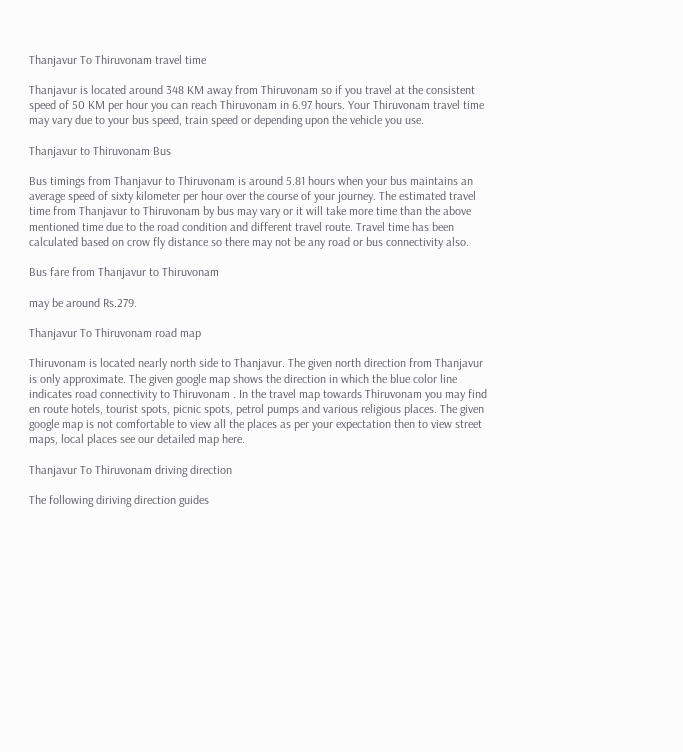Thanjavur To Thiruvonam travel time

Thanjavur is located around 348 KM away from Thiruvonam so if you travel at the consistent speed of 50 KM per hour you can reach Thiruvonam in 6.97 hours. Your Thiruvonam travel time may vary due to your bus speed, train speed or depending upon the vehicle you use.

Thanjavur to Thiruvonam Bus

Bus timings from Thanjavur to Thiruvonam is around 5.81 hours when your bus maintains an average speed of sixty kilometer per hour over the course of your journey. The estimated travel time from Thanjavur to Thiruvonam by bus may vary or it will take more time than the above mentioned time due to the road condition and different travel route. Travel time has been calculated based on crow fly distance so there may not be any road or bus connectivity also.

Bus fare from Thanjavur to Thiruvonam

may be around Rs.279.

Thanjavur To Thiruvonam road map

Thiruvonam is located nearly north side to Thanjavur. The given north direction from Thanjavur is only approximate. The given google map shows the direction in which the blue color line indicates road connectivity to Thiruvonam . In the travel map towards Thiruvonam you may find en route hotels, tourist spots, picnic spots, petrol pumps and various religious places. The given google map is not comfortable to view all the places as per your expectation then to view street maps, local places see our detailed map here.

Thanjavur To Thiruvonam driving direction

The following diriving direction guides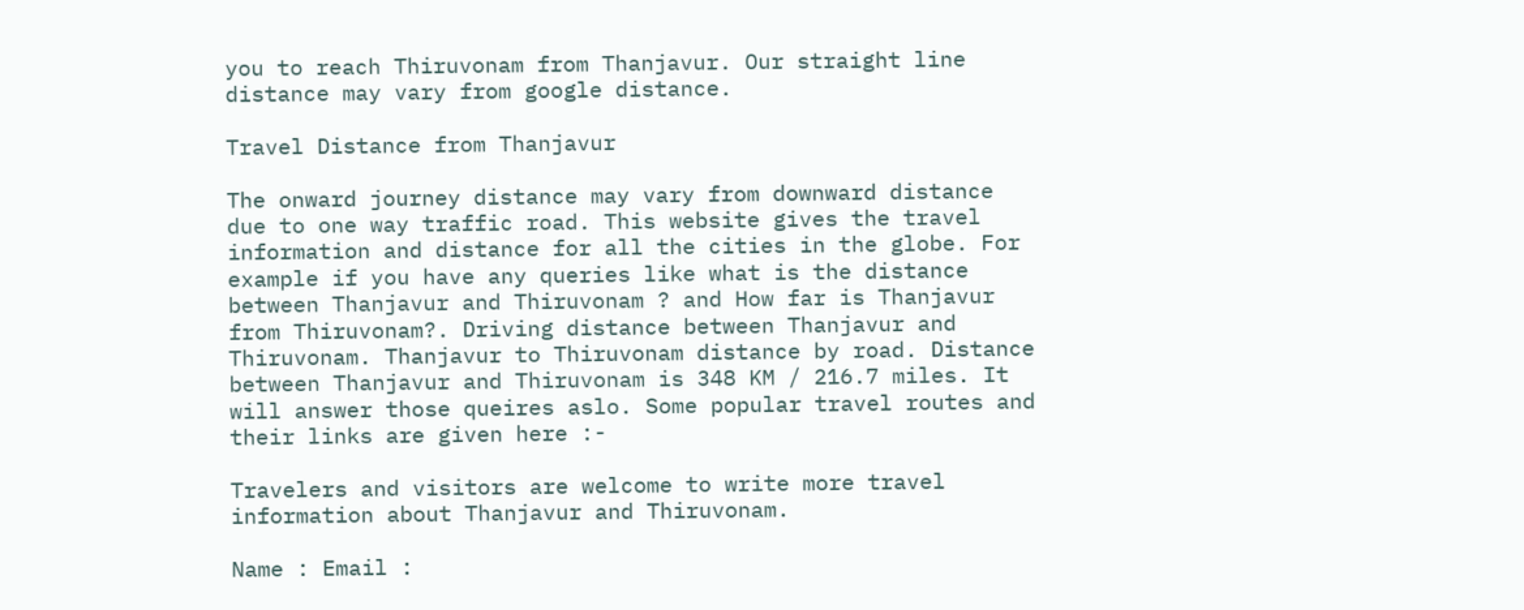you to reach Thiruvonam from Thanjavur. Our straight line distance may vary from google distance.

Travel Distance from Thanjavur

The onward journey distance may vary from downward distance due to one way traffic road. This website gives the travel information and distance for all the cities in the globe. For example if you have any queries like what is the distance between Thanjavur and Thiruvonam ? and How far is Thanjavur from Thiruvonam?. Driving distance between Thanjavur and Thiruvonam. Thanjavur to Thiruvonam distance by road. Distance between Thanjavur and Thiruvonam is 348 KM / 216.7 miles. It will answer those queires aslo. Some popular travel routes and their links are given here :-

Travelers and visitors are welcome to write more travel information about Thanjavur and Thiruvonam.

Name : Email :